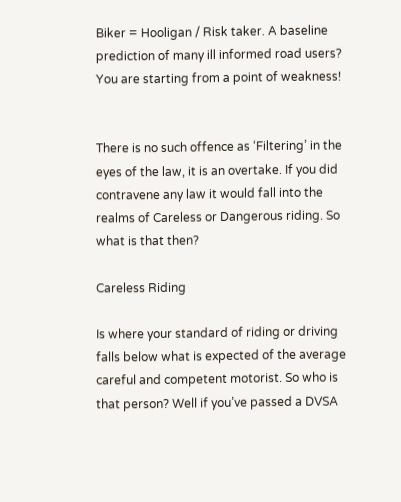Biker = Hooligan / Risk taker. A baseline prediction of many ill informed road users? You are starting from a point of weakness!


There is no such offence as ‘Filtering’ in the eyes of the law, it is an overtake. If you did contravene any law it would fall into the realms of Careless or Dangerous riding. So what is that then?

Careless Riding

Is where your standard of riding or driving falls below what is expected of the average careful and competent motorist. So who is that person? Well if you’ve passed a DVSA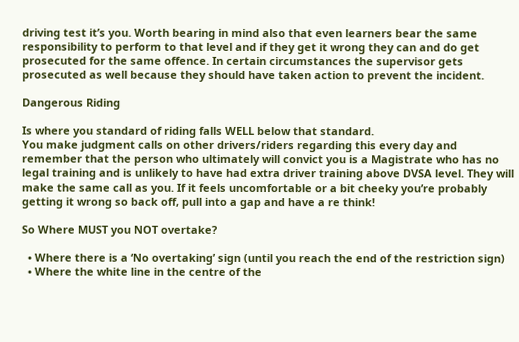driving test it’s you. Worth bearing in mind also that even learners bear the same responsibility to perform to that level and if they get it wrong they can and do get prosecuted for the same offence. In certain circumstances the supervisor gets prosecuted as well because they should have taken action to prevent the incident.

Dangerous Riding

Is where you standard of riding falls WELL below that standard.
You make judgment calls on other drivers/riders regarding this every day and remember that the person who ultimately will convict you is a Magistrate who has no legal training and is unlikely to have had extra driver training above DVSA level. They will make the same call as you. If it feels uncomfortable or a bit cheeky you’re probably getting it wrong so back off, pull into a gap and have a re think!

So Where MUST you NOT overtake?

  • Where there is a ‘No overtaking’ sign (until you reach the end of the restriction sign)
  • Where the white line in the centre of the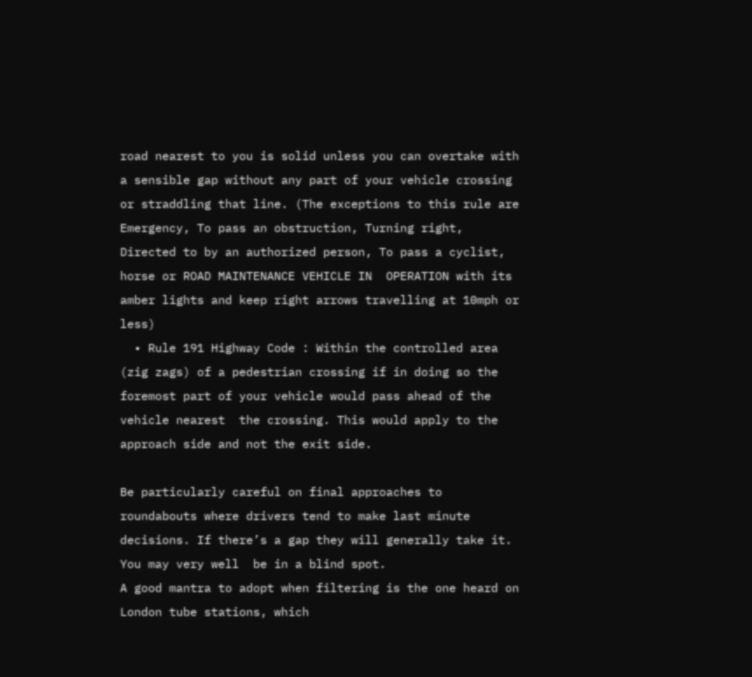road nearest to you is solid unless you can overtake with a sensible gap without any part of your vehicle crossing or straddling that line. (The exceptions to this rule are Emergency, To pass an obstruction, Turning right, Directed to by an authorized person, To pass a cyclist, horse or ROAD MAINTENANCE VEHICLE IN  OPERATION with its amber lights and keep right arrows travelling at 10mph or less)
  • Rule 191 Highway Code : Within the controlled area (zig zags) of a pedestrian crossing if in doing so the foremost part of your vehicle would pass ahead of the vehicle nearest  the crossing. This would apply to the approach side and not the exit side.

Be particularly careful on final approaches to roundabouts where drivers tend to make last minute decisions. If there’s a gap they will generally take it. You may very well  be in a blind spot.
A good mantra to adopt when filtering is the one heard on London tube stations, which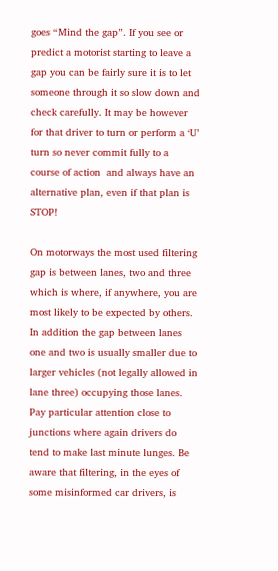goes “Mind the gap”. If you see or predict a motorist starting to leave a gap you can be fairly sure it is to let someone through it so slow down and check carefully. It may be however for that driver to turn or perform a ‘U’ turn so never commit fully to a course of action  and always have an alternative plan, even if that plan is STOP!

On motorways the most used filtering gap is between lanes, two and three which is where, if anywhere, you are most likely to be expected by others. In addition the gap between lanes one and two is usually smaller due to larger vehicles (not legally allowed in lane three) occupying those lanes. Pay particular attention close to junctions where again drivers do tend to make last minute lunges. Be aware that filtering, in the eyes of some misinformed car drivers, is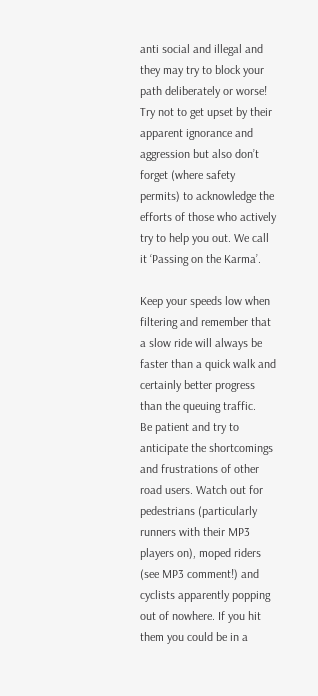anti social and illegal and they may try to block your path deliberately or worse! Try not to get upset by their apparent ignorance and aggression but also don’t forget (where safety permits) to acknowledge the efforts of those who actively try to help you out. We call it ‘Passing on the Karma’.

Keep your speeds low when filtering and remember that a slow ride will always be faster than a quick walk and certainly better progress than the queuing traffic.
Be patient and try to anticipate the shortcomings and frustrations of other road users. Watch out for pedestrians (particularly runners with their MP3 players on), moped riders  (see MP3 comment!) and cyclists apparently popping out of nowhere. If you hit them you could be in a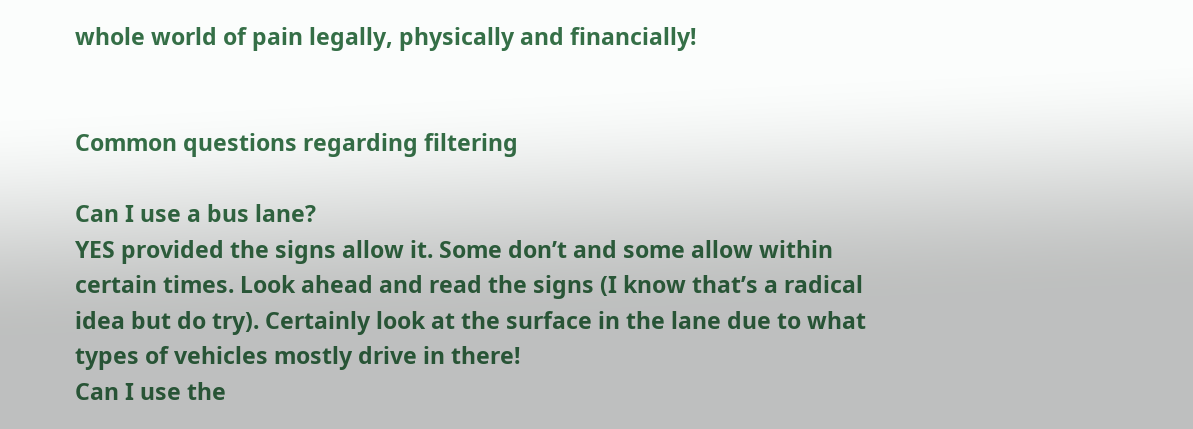whole world of pain legally, physically and financially!


Common questions regarding filtering

Can I use a bus lane?
YES provided the signs allow it. Some don’t and some allow within certain times. Look ahead and read the signs (I know that’s a radical idea but do try). Certainly look at the surface in the lane due to what types of vehicles mostly drive in there!
Can I use the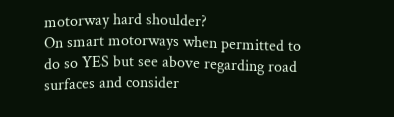motorway hard shoulder?
On smart motorways when permitted to do so YES but see above regarding road surfaces and consider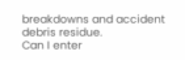breakdowns and accident debris residue.
Can I enter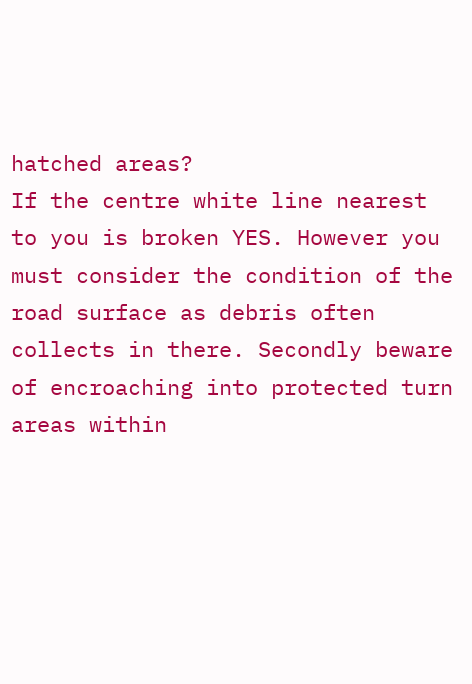hatched areas?
If the centre white line nearest to you is broken YES. However you must consider the condition of the road surface as debris often collects in there. Secondly beware of encroaching into protected turn areas within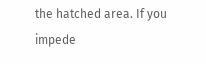the hatched area. If you impede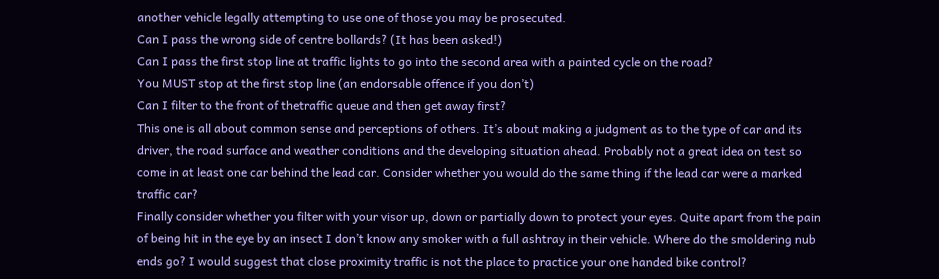another vehicle legally attempting to use one of those you may be prosecuted.
Can I pass the wrong side of centre bollards? (It has been asked!)
Can I pass the first stop line at traffic lights to go into the second area with a painted cycle on the road?
You MUST stop at the first stop line (an endorsable offence if you don’t)
Can I filter to the front of thetraffic queue and then get away first?
This one is all about common sense and perceptions of others. It’s about making a judgment as to the type of car and its driver, the road surface and weather conditions and the developing situation ahead. Probably not a great idea on test so come in at least one car behind the lead car. Consider whether you would do the same thing if the lead car were a marked traffic car?
Finally consider whether you filter with your visor up, down or partially down to protect your eyes. Quite apart from the pain of being hit in the eye by an insect I don’t know any smoker with a full ashtray in their vehicle. Where do the smoldering nub ends go? I would suggest that close proximity traffic is not the place to practice your one handed bike control?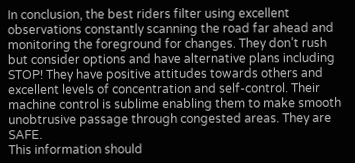In conclusion, the best riders filter using excellent observations constantly scanning the road far ahead and monitoring the foreground for changes. They don’t rush but consider options and have alternative plans including STOP! They have positive attitudes towards others and excellent levels of concentration and self-control. Their machine control is sublime enabling them to make smooth unobtrusive passage through congested areas. They are SAFE.
This information should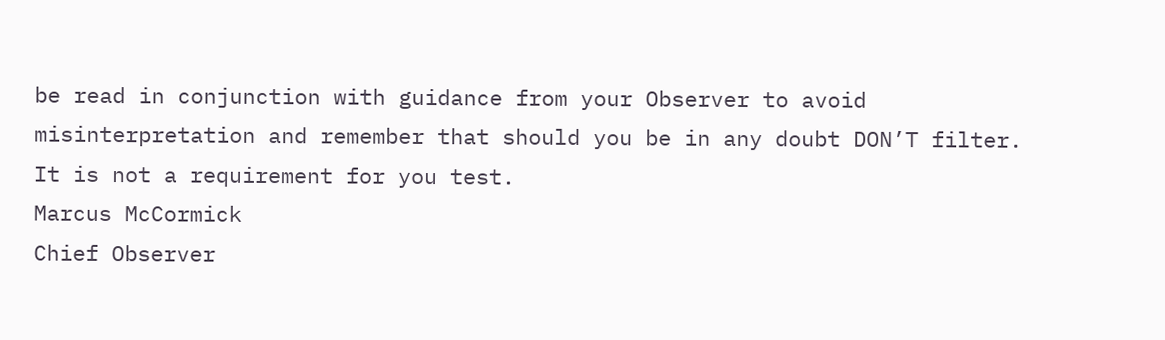be read in conjunction with guidance from your Observer to avoid misinterpretation and remember that should you be in any doubt DON’T filter. It is not a requirement for you test.
Marcus McCormick
Chief Observer